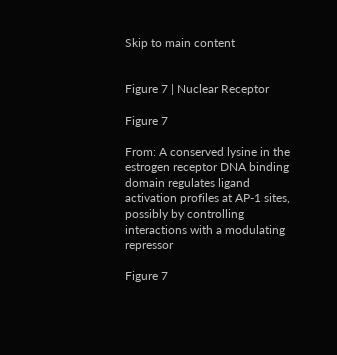Skip to main content


Figure 7 | Nuclear Receptor

Figure 7

From: A conserved lysine in the estrogen receptor DNA binding domain regulates ligand activation profiles at AP-1 sites, possibly by controlling interactions with a modulating repressor

Figure 7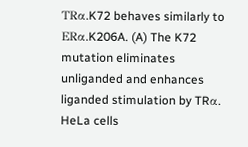TRα.K72 behaves similarly to ERα.K206A. (A) The K72 mutation eliminates unliganded and enhances liganded stimulation by TRα. HeLa cells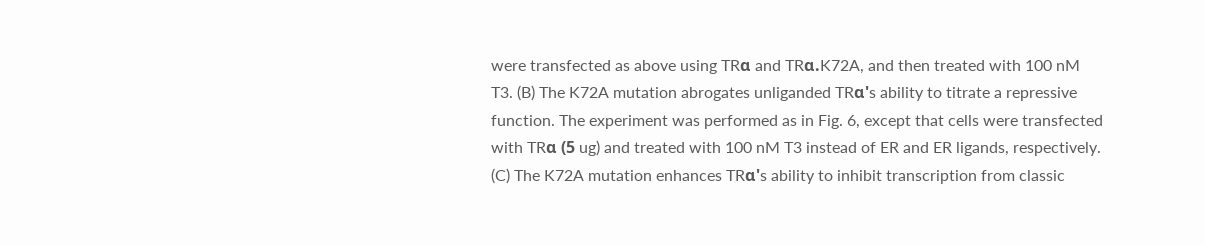were transfected as above using TRα and TRα.K72A, and then treated with 100 nM T3. (B) The K72A mutation abrogates unliganded TRα's ability to titrate a repressive function. The experiment was performed as in Fig. 6, except that cells were transfected with TRα (5 ug) and treated with 100 nM T3 instead of ER and ER ligands, respectively. (C) The K72A mutation enhances TRα's ability to inhibit transcription from classic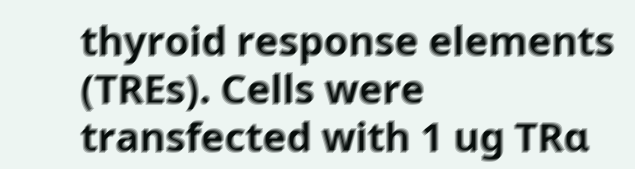thyroid response elements (TREs). Cells were transfected with 1 ug TRα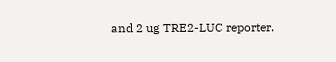and 2 ug TRE2-LUC reporter.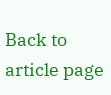Back to article page